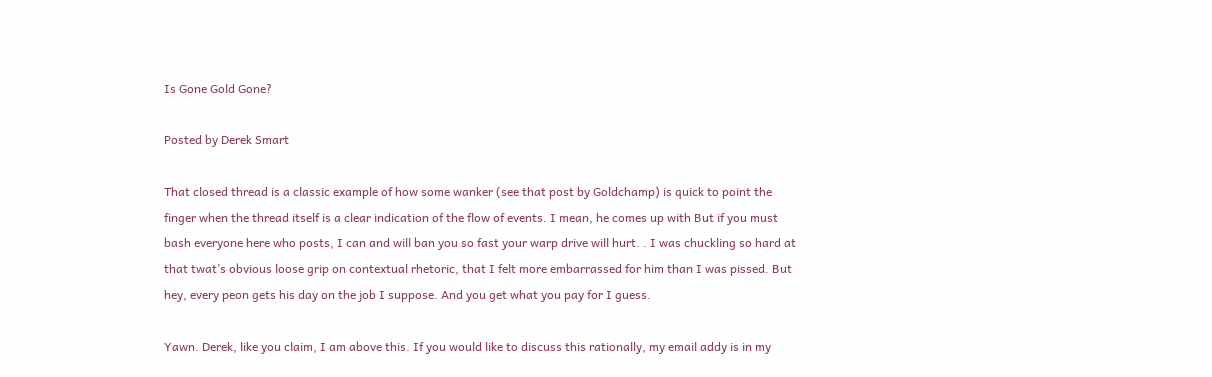Is Gone Gold Gone?

Posted by Derek Smart

That closed thread is a classic example of how some wanker (see that post by Goldchamp) is quick to point the finger when the thread itself is a clear indication of the flow of events. I mean, he comes up with But if you must bash everyone here who posts, I can and will ban you so fast your warp drive will hurt. . I was chuckling so hard at that twat’s obvious loose grip on contextual rhetoric, that I felt more embarrassed for him than I was pissed. But hey, every peon gets his day on the job I suppose. And you get what you pay for I guess.

Yawn. Derek, like you claim, I am above this. If you would like to discuss this rationally, my email addy is in my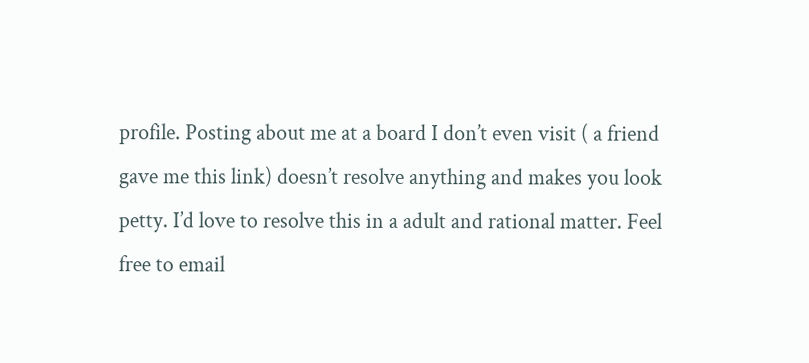profile. Posting about me at a board I don’t even visit ( a friend gave me this link) doesn’t resolve anything and makes you look petty. I’d love to resolve this in a adult and rational matter. Feel free to email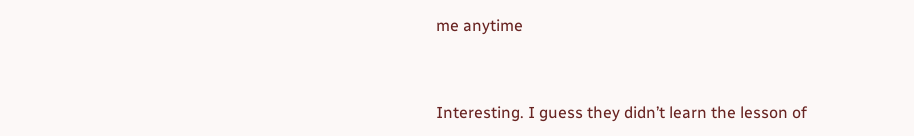me anytime


Interesting. I guess they didn’t learn the lesson of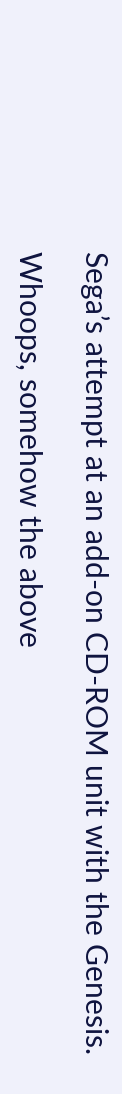Sega’s attempt at an add-on CD-ROM unit with the Genesis.

Whoops, somehow the above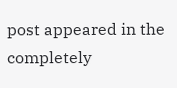post appeared in the completely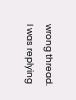wrong thread. I was replying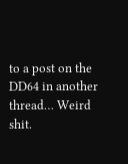to a post on the DD64 in another thread… Weird shit.